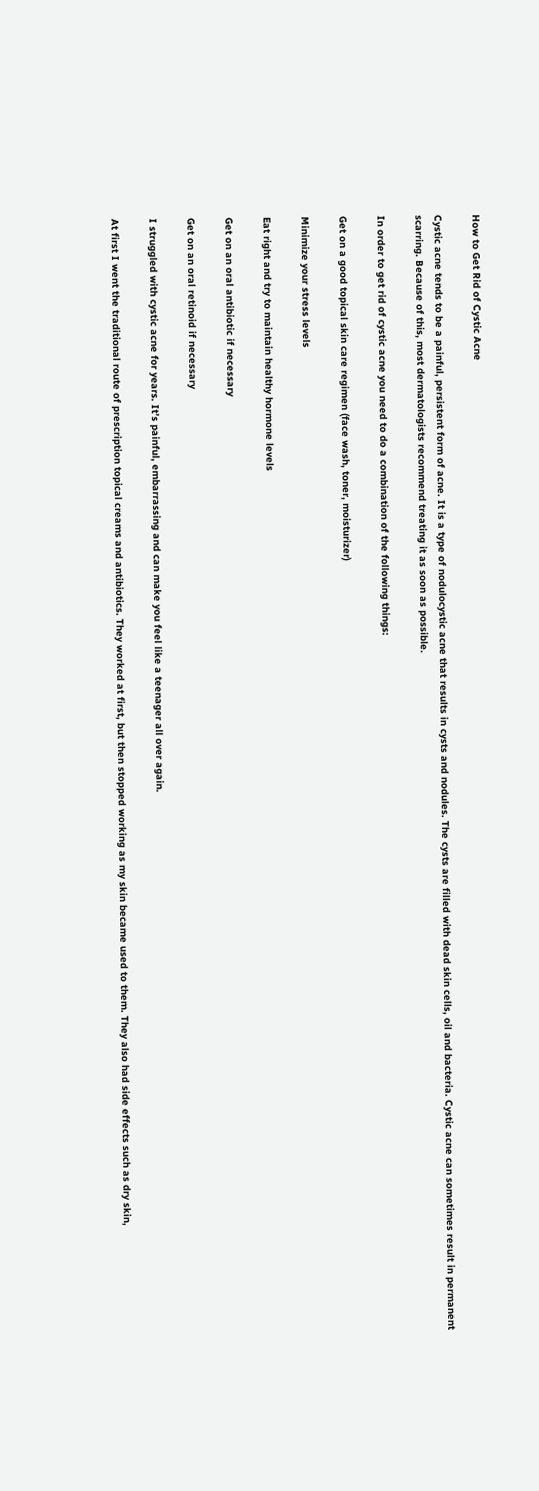How to Get Rid of Cystic Acne

Cystic acne tends to be a painful, persistent form of acne. It is a type of nodulocystic acne that results in cysts and nodules. The cysts are filled with dead skin cells, oil and bacteria. Cystic acne can sometimes result in permanent scarring. Because of this, most dermatologists recommend treating it as soon as possible.

In order to get rid of cystic acne you need to do a combination of the following things:

Get on a good topical skin care regimen (face wash, toner, moisturizer)

Minimize your stress levels

Eat right and try to maintain healthy hormone levels

Get on an oral antibiotic if necessary

Get on an oral retinoid if necessary

I struggled with cystic acne for years. It’s painful, embarrassing and can make you feel like a teenager all over again.

At first I went the traditional route of prescription topical creams and antibiotics. They worked at first, but then stopped working as my skin became used to them. They also had side effects such as dry skin,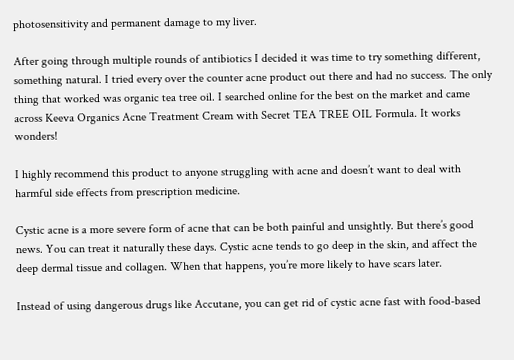photosensitivity and permanent damage to my liver.

After going through multiple rounds of antibiotics I decided it was time to try something different, something natural. I tried every over the counter acne product out there and had no success. The only thing that worked was organic tea tree oil. I searched online for the best on the market and came across Keeva Organics Acne Treatment Cream with Secret TEA TREE OIL Formula. It works wonders!

I highly recommend this product to anyone struggling with acne and doesn’t want to deal with harmful side effects from prescription medicine.

Cystic acne is a more severe form of acne that can be both painful and unsightly. But there’s good news. You can treat it naturally these days. Cystic acne tends to go deep in the skin, and affect the deep dermal tissue and collagen. When that happens, you’re more likely to have scars later.

Instead of using dangerous drugs like Accutane, you can get rid of cystic acne fast with food-based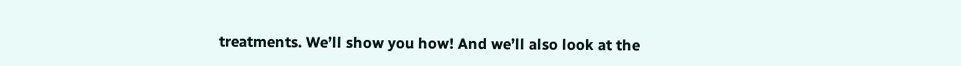treatments. We’ll show you how! And we’ll also look at the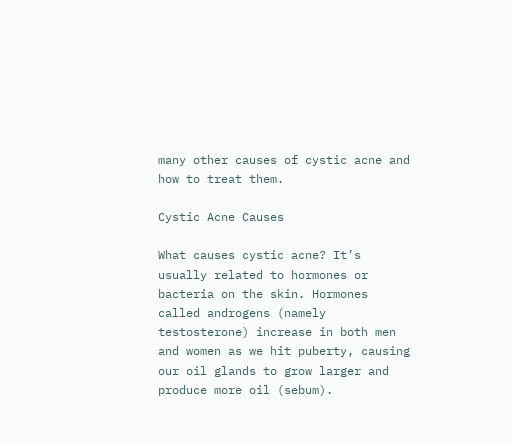many other causes of cystic acne and how to treat them.

Cystic Acne Causes

What causes cystic acne? It’s usually related to hormones or bacteria on the skin. Hormones called androgens (namely testosterone) increase in both men and women as we hit puberty, causing our oil glands to grow larger and produce more oil (sebum).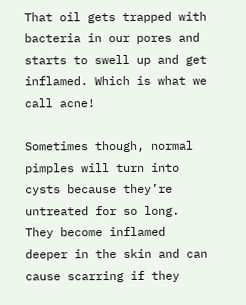That oil gets trapped with bacteria in our pores and starts to swell up and get inflamed. Which is what we call acne!

Sometimes though, normal pimples will turn into cysts because they’re untreated for so long. They become inflamed deeper in the skin and can cause scarring if they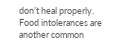don’t heal properly. Food intolerances are another common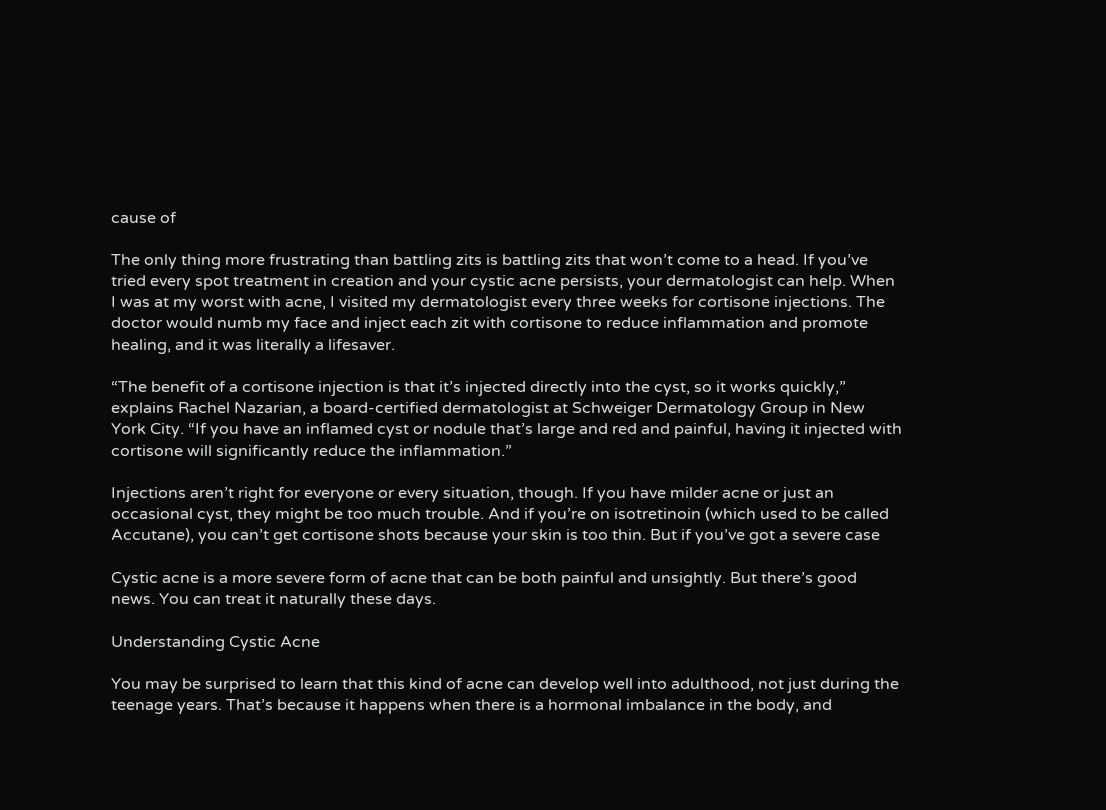cause of

The only thing more frustrating than battling zits is battling zits that won’t come to a head. If you’ve tried every spot treatment in creation and your cystic acne persists, your dermatologist can help. When I was at my worst with acne, I visited my dermatologist every three weeks for cortisone injections. The doctor would numb my face and inject each zit with cortisone to reduce inflammation and promote healing, and it was literally a lifesaver.

“The benefit of a cortisone injection is that it’s injected directly into the cyst, so it works quickly,” explains Rachel Nazarian, a board-certified dermatologist at Schweiger Dermatology Group in New York City. “If you have an inflamed cyst or nodule that’s large and red and painful, having it injected with cortisone will significantly reduce the inflammation.”

Injections aren’t right for everyone or every situation, though. If you have milder acne or just an occasional cyst, they might be too much trouble. And if you’re on isotretinoin (which used to be called Accutane), you can’t get cortisone shots because your skin is too thin. But if you’ve got a severe case

Cystic acne is a more severe form of acne that can be both painful and unsightly. But there’s good news. You can treat it naturally these days.

Understanding Cystic Acne

You may be surprised to learn that this kind of acne can develop well into adulthood, not just during the teenage years. That’s because it happens when there is a hormonal imbalance in the body, and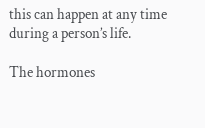this can happen at any time during a person’s life.

The hormones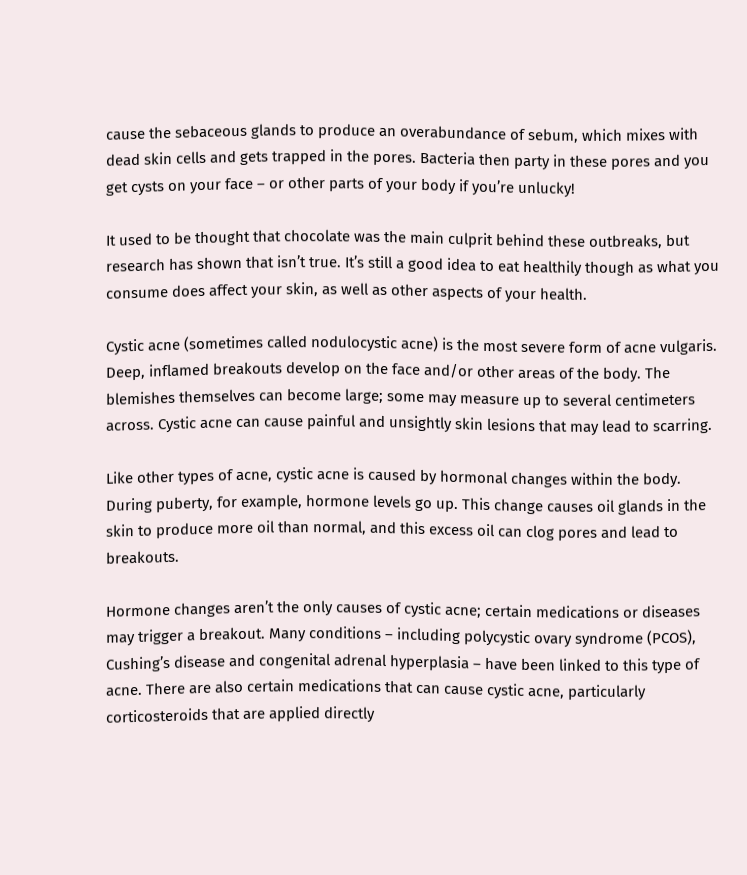cause the sebaceous glands to produce an overabundance of sebum, which mixes with dead skin cells and gets trapped in the pores. Bacteria then party in these pores and you get cysts on your face – or other parts of your body if you’re unlucky!

It used to be thought that chocolate was the main culprit behind these outbreaks, but research has shown that isn’t true. It’s still a good idea to eat healthily though as what you consume does affect your skin, as well as other aspects of your health.

Cystic acne (sometimes called nodulocystic acne) is the most severe form of acne vulgaris. Deep, inflamed breakouts develop on the face and/or other areas of the body. The blemishes themselves can become large; some may measure up to several centimeters across. Cystic acne can cause painful and unsightly skin lesions that may lead to scarring.

Like other types of acne, cystic acne is caused by hormonal changes within the body. During puberty, for example, hormone levels go up. This change causes oil glands in the skin to produce more oil than normal, and this excess oil can clog pores and lead to breakouts.

Hormone changes aren’t the only causes of cystic acne; certain medications or diseases may trigger a breakout. Many conditions – including polycystic ovary syndrome (PCOS), Cushing’s disease and congenital adrenal hyperplasia – have been linked to this type of acne. There are also certain medications that can cause cystic acne, particularly corticosteroids that are applied directly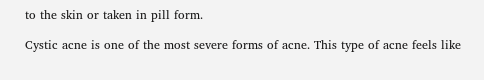to the skin or taken in pill form.

Cystic acne is one of the most severe forms of acne. This type of acne feels like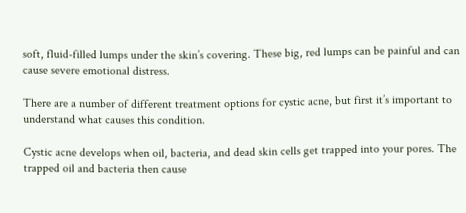soft, fluid-filled lumps under the skin’s covering. These big, red lumps can be painful and can cause severe emotional distress.

There are a number of different treatment options for cystic acne, but first it’s important to understand what causes this condition.

Cystic acne develops when oil, bacteria, and dead skin cells get trapped into your pores. The trapped oil and bacteria then cause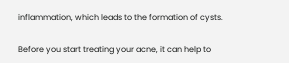inflammation, which leads to the formation of cysts.

Before you start treating your acne, it can help to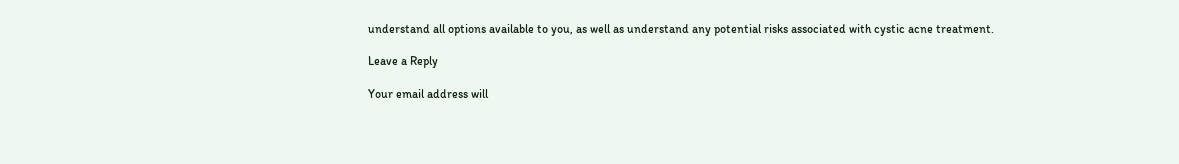understand all options available to you, as well as understand any potential risks associated with cystic acne treatment.

Leave a Reply

Your email address will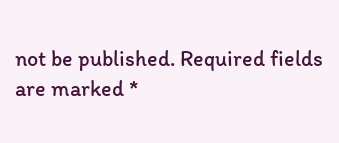not be published. Required fields are marked *